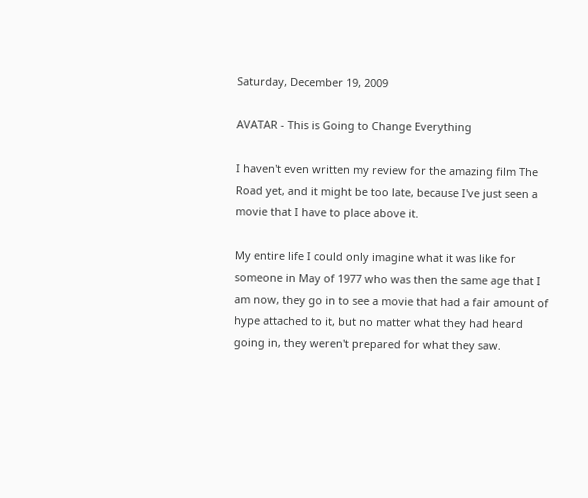Saturday, December 19, 2009

AVATAR - This is Going to Change Everything

I haven't even written my review for the amazing film The Road yet, and it might be too late, because I've just seen a movie that I have to place above it.

My entire life I could only imagine what it was like for someone in May of 1977 who was then the same age that I am now, they go in to see a movie that had a fair amount of hype attached to it, but no matter what they had heard going in, they weren't prepared for what they saw.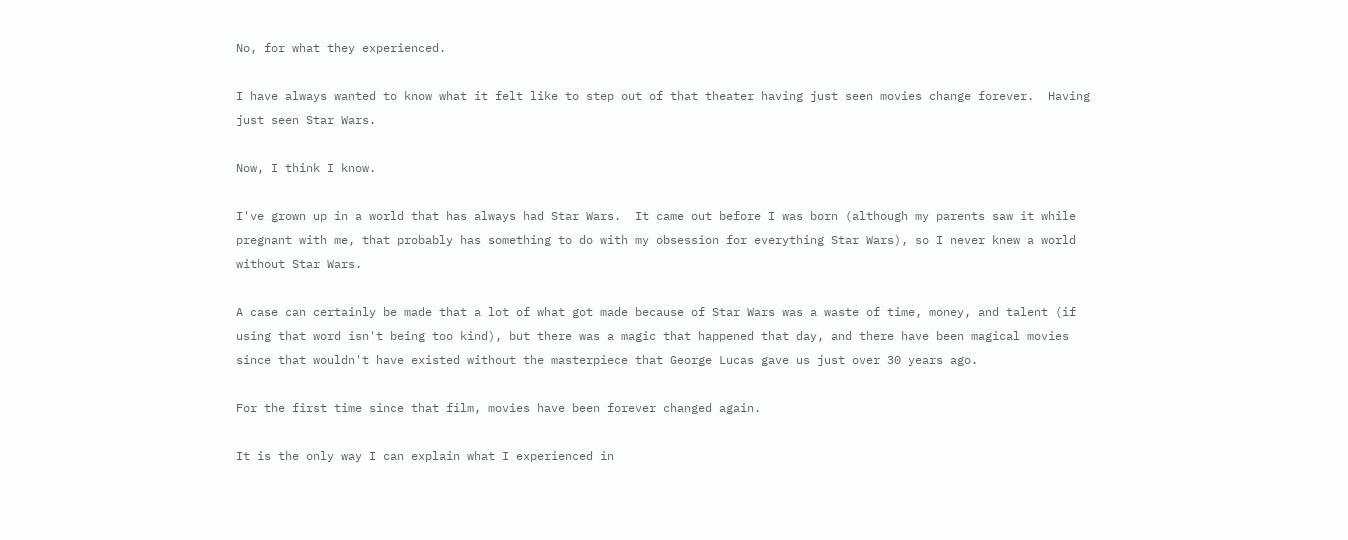No, for what they experienced.

I have always wanted to know what it felt like to step out of that theater having just seen movies change forever.  Having just seen Star Wars.

Now, I think I know.

I've grown up in a world that has always had Star Wars.  It came out before I was born (although my parents saw it while pregnant with me, that probably has something to do with my obsession for everything Star Wars), so I never knew a world without Star Wars.

A case can certainly be made that a lot of what got made because of Star Wars was a waste of time, money, and talent (if using that word isn't being too kind), but there was a magic that happened that day, and there have been magical movies since that wouldn't have existed without the masterpiece that George Lucas gave us just over 30 years ago.

For the first time since that film, movies have been forever changed again.

It is the only way I can explain what I experienced in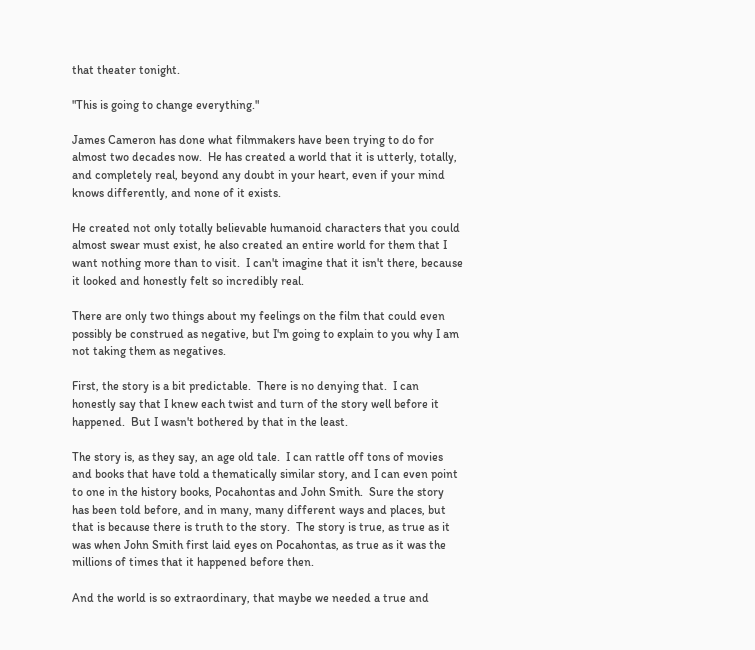that theater tonight.

"This is going to change everything."

James Cameron has done what filmmakers have been trying to do for almost two decades now.  He has created a world that it is utterly, totally, and completely real, beyond any doubt in your heart, even if your mind knows differently, and none of it exists.

He created not only totally believable humanoid characters that you could almost swear must exist, he also created an entire world for them that I want nothing more than to visit.  I can't imagine that it isn't there, because it looked and honestly felt so incredibly real.

There are only two things about my feelings on the film that could even possibly be construed as negative, but I'm going to explain to you why I am not taking them as negatives.

First, the story is a bit predictable.  There is no denying that.  I can honestly say that I knew each twist and turn of the story well before it happened.  But I wasn't bothered by that in the least.

The story is, as they say, an age old tale.  I can rattle off tons of movies and books that have told a thematically similar story, and I can even point to one in the history books, Pocahontas and John Smith.  Sure the story has been told before, and in many, many different ways and places, but that is because there is truth to the story.  The story is true, as true as it was when John Smith first laid eyes on Pocahontas, as true as it was the millions of times that it happened before then.

And the world is so extraordinary, that maybe we needed a true and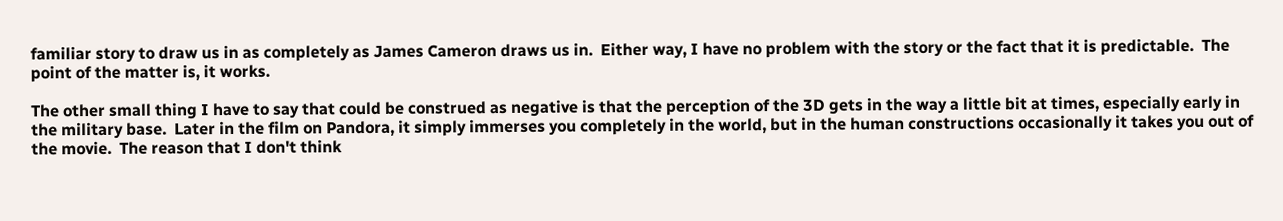familiar story to draw us in as completely as James Cameron draws us in.  Either way, I have no problem with the story or the fact that it is predictable.  The point of the matter is, it works.

The other small thing I have to say that could be construed as negative is that the perception of the 3D gets in the way a little bit at times, especially early in the military base.  Later in the film on Pandora, it simply immerses you completely in the world, but in the human constructions occasionally it takes you out of the movie.  The reason that I don't think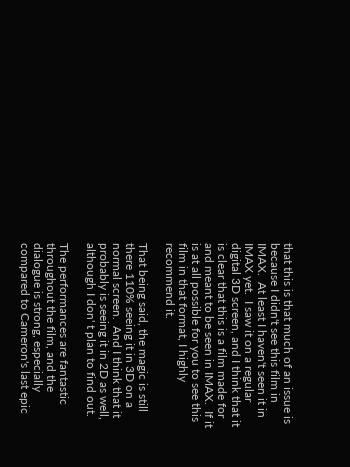that this is that much of an issue is because I didn't see this film in IMAX.  At least I haven't seen it in IMAX yet.  I saw it on a regular digital 3D screen, and I think that it is clear that this is a film made for and meant to be seen in IMAX.  If it is at all possible for you to see this film in that format, I highly recommend it.

That being said, the magic is still there 110% seeing it in 3D on a normal screen.  And I think that it probably is seeing it in 2D as well, although I don' t plan to find out.

The performances are fantastic throughout the film, and the dialogue is strong, especially compared to Cameron's last epic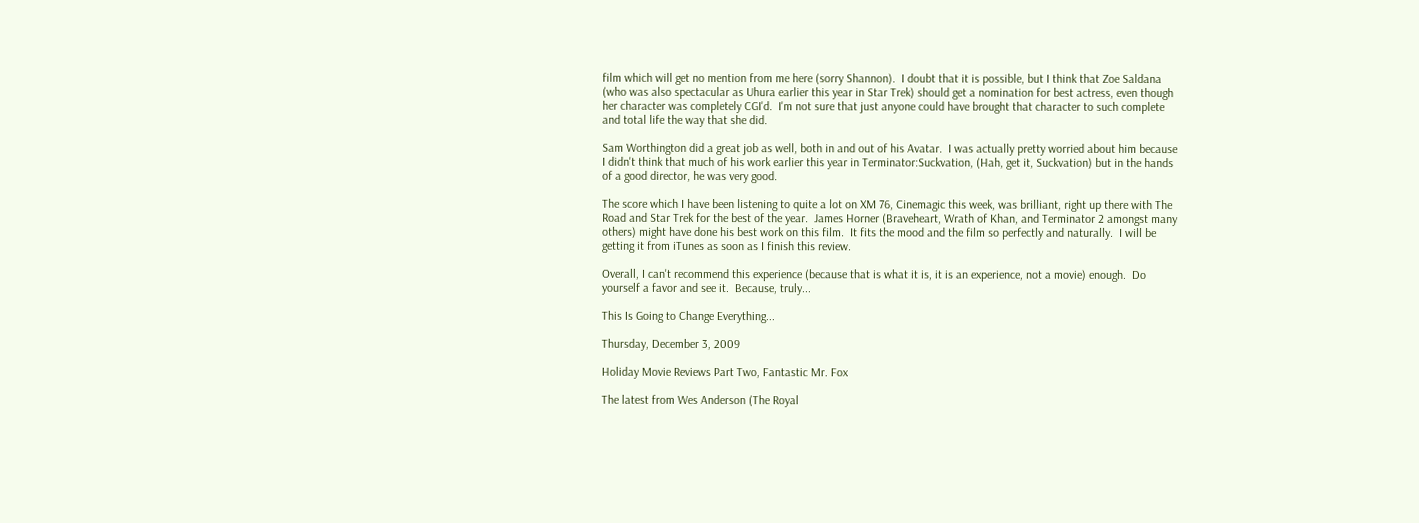film which will get no mention from me here (sorry Shannon).  I doubt that it is possible, but I think that Zoe Saldana (who was also spectacular as Uhura earlier this year in Star Trek) should get a nomination for best actress, even though her character was completely CGI'd.  I'm not sure that just anyone could have brought that character to such complete and total life the way that she did.

Sam Worthington did a great job as well, both in and out of his Avatar.  I was actually pretty worried about him because I didn't think that much of his work earlier this year in Terminator:Suckvation, (Hah, get it, Suckvation) but in the hands of a good director, he was very good.

The score which I have been listening to quite a lot on XM 76, Cinemagic this week, was brilliant, right up there with The Road and Star Trek for the best of the year.  James Horner (Braveheart, Wrath of Khan, and Terminator 2 amongst many others) might have done his best work on this film.  It fits the mood and the film so perfectly and naturally.  I will be getting it from iTunes as soon as I finish this review.

Overall, I can't recommend this experience (because that is what it is, it is an experience, not a movie) enough.  Do yourself a favor and see it.  Because, truly...

This Is Going to Change Everything...

Thursday, December 3, 2009

Holiday Movie Reviews Part Two, Fantastic Mr. Fox

The latest from Wes Anderson (The Royal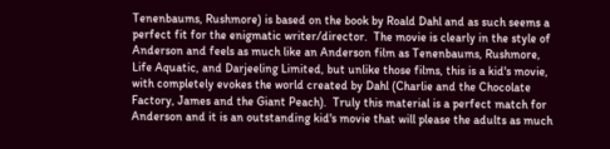Tenenbaums, Rushmore) is based on the book by Roald Dahl and as such seems a perfect fit for the enigmatic writer/director.  The movie is clearly in the style of Anderson and feels as much like an Anderson film as Tenenbaums, Rushmore, Life Aquatic, and Darjeeling Limited, but unlike those films, this is a kid's movie, with completely evokes the world created by Dahl (Charlie and the Chocolate Factory, James and the Giant Peach).  Truly this material is a perfect match for Anderson and it is an outstanding kid's movie that will please the adults as much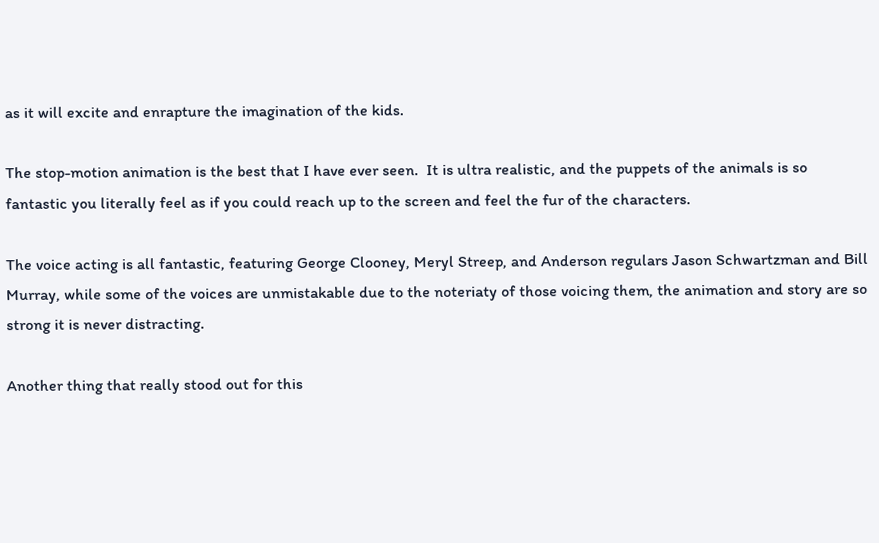as it will excite and enrapture the imagination of the kids.

The stop-motion animation is the best that I have ever seen.  It is ultra realistic, and the puppets of the animals is so fantastic you literally feel as if you could reach up to the screen and feel the fur of the characters.

The voice acting is all fantastic, featuring George Clooney, Meryl Streep, and Anderson regulars Jason Schwartzman and Bill Murray, while some of the voices are unmistakable due to the noteriaty of those voicing them, the animation and story are so strong it is never distracting.

Another thing that really stood out for this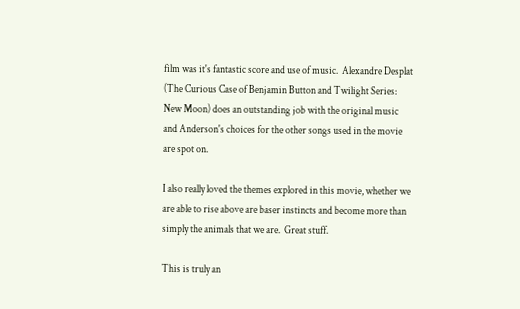film was it's fantastic score and use of music.  Alexandre Desplat (The Curious Case of Benjamin Button and Twilight Series: New Moon) does an outstanding job with the original music and Anderson's choices for the other songs used in the movie are spot on.

I also really loved the themes explored in this movie, whether we are able to rise above are baser instincts and become more than simply the animals that we are.  Great stuff.

This is truly an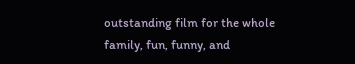outstanding film for the whole family, fun, funny, and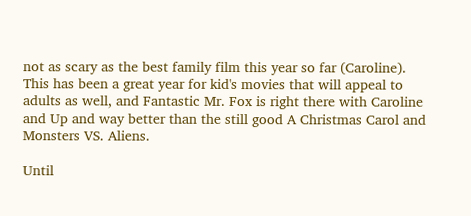not as scary as the best family film this year so far (Caroline).  This has been a great year for kid's movies that will appeal to adults as well, and Fantastic Mr. Fox is right there with Caroline and Up and way better than the still good A Christmas Carol and Monsters VS. Aliens.

Until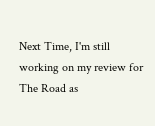Next Time, I'm still working on my review for The Road as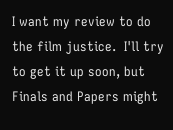I want my review to do the film justice.  I'll try to get it up soon, but Finals and Papers might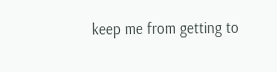keep me from getting to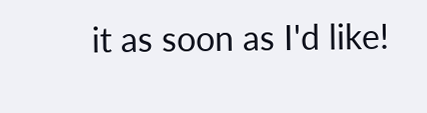it as soon as I'd like!